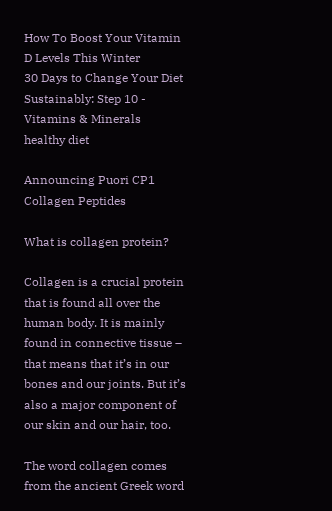How To Boost Your Vitamin D Levels This Winter
30 Days to Change Your Diet Sustainably: Step 10 - Vitamins & Minerals
healthy diet

Announcing Puori CP1 Collagen Peptides

What is collagen protein?

Collagen is a crucial protein that is found all over the human body. It is mainly found in connective tissue – that means that it’s in our bones and our joints. But it’s also a major component of our skin and our hair, too.

The word collagen comes from the ancient Greek word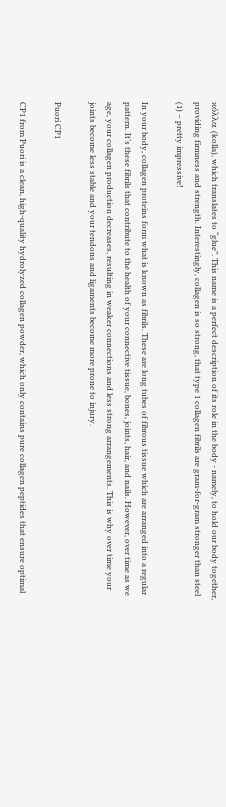κόλλα (kolla), which translates to “glue”. This name is a perfect description of its role in the body - namely, to hold our body together, providing firmness and strength. Interestingly, collagen is so strong, that type 1 collagen fibrils are gram-for-gram stronger than steel (1) – pretty impressive!

In your body, collagen proteins form what is known as fibrils. These are long tubes of fibrous tissue which are arranged into a regular pattern. It’s these fibrils that contribute to the health of your connective tissue, bones, joints, hair, and nails. However, over time as we age, your collagen production decreases, resulting in weaker connections and less strong arrangements. This is why over time your joints become less stable and your tendons and ligaments become more prone to injury.

Puori CP1

CP1 from Puori is a clean, high-quality hydrolyzed collagen powder, which only contains pure collagen peptides that ensure optimal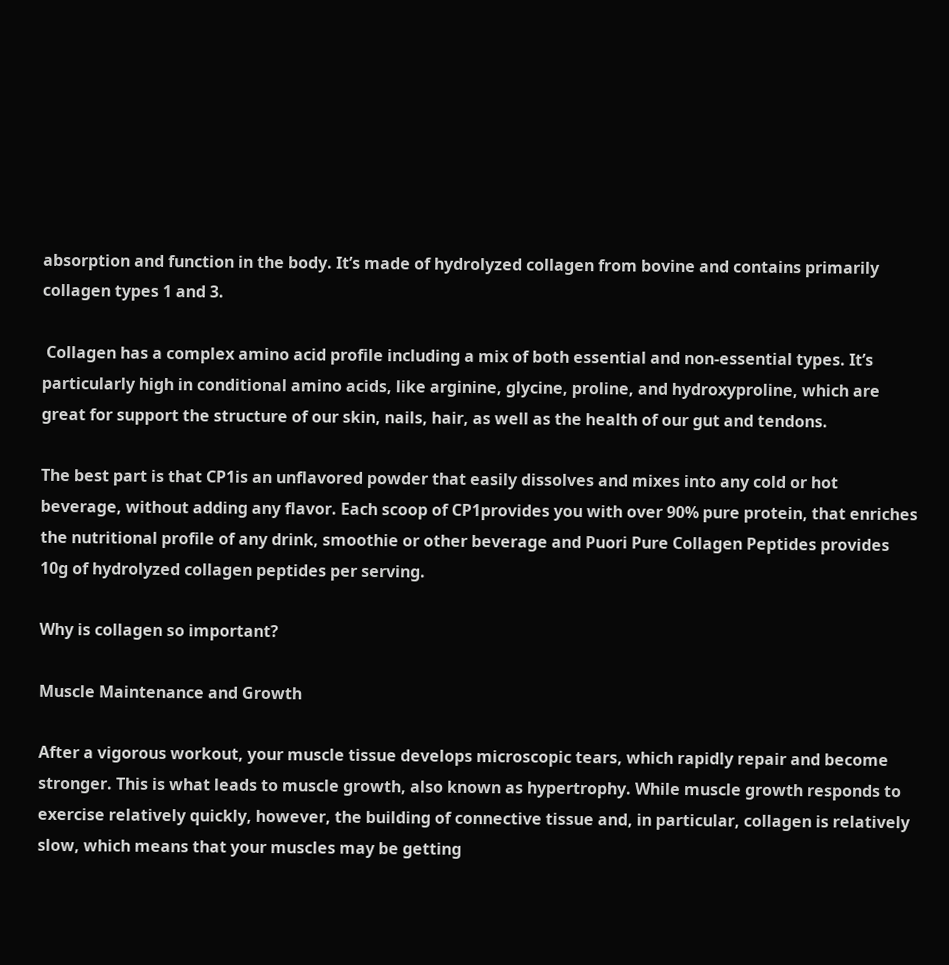absorption and function in the body. It’s made of hydrolyzed collagen from bovine and contains primarily collagen types 1 and 3.

 Collagen has a complex amino acid profile including a mix of both essential and non-essential types. It’s particularly high in conditional amino acids, like arginine, glycine, proline, and hydroxyproline, which are great for support the structure of our skin, nails, hair, as well as the health of our gut and tendons.

The best part is that CP1is an unflavored powder that easily dissolves and mixes into any cold or hot beverage, without adding any flavor. Each scoop of CP1provides you with over 90% pure protein, that enriches the nutritional profile of any drink, smoothie or other beverage and Puori Pure Collagen Peptides provides 10g of hydrolyzed collagen peptides per serving.

Why is collagen so important?

Muscle Maintenance and Growth

After a vigorous workout, your muscle tissue develops microscopic tears, which rapidly repair and become stronger. This is what leads to muscle growth, also known as hypertrophy. While muscle growth responds to exercise relatively quickly, however, the building of connective tissue and, in particular, collagen is relatively slow, which means that your muscles may be getting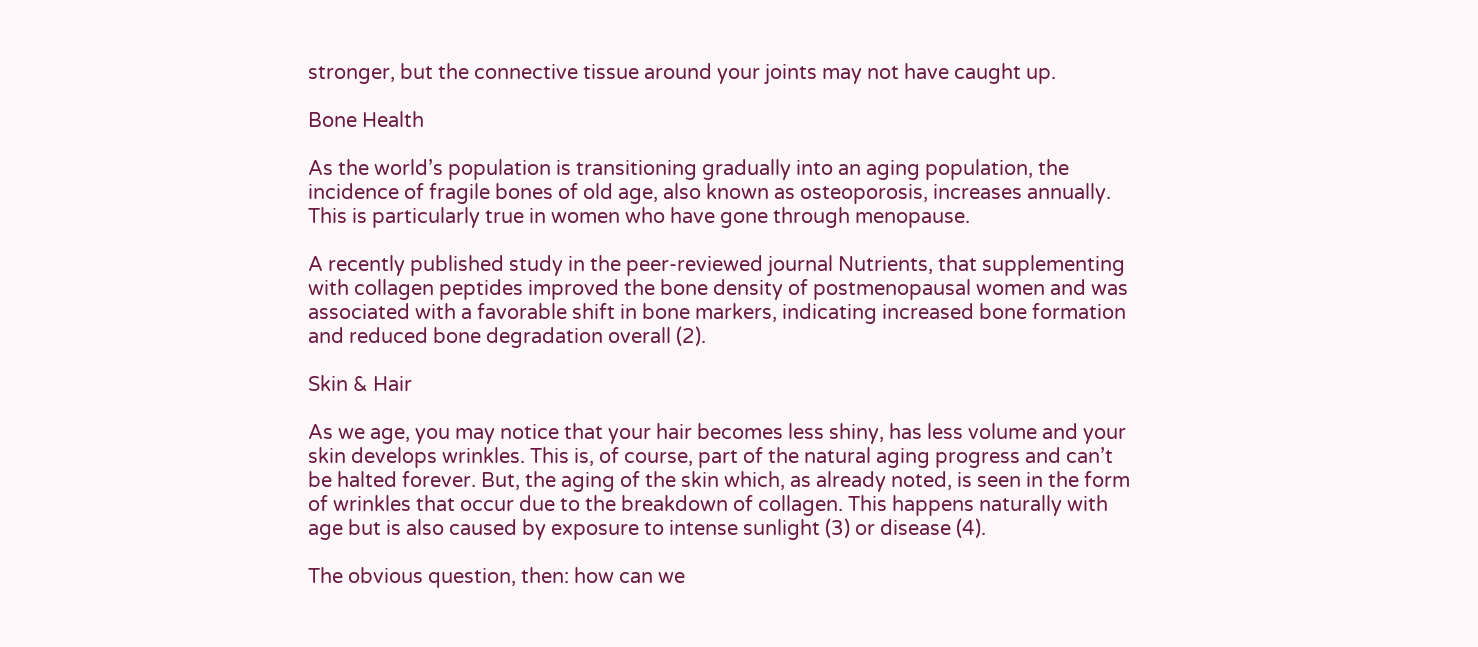stronger, but the connective tissue around your joints may not have caught up.

Bone Health

As the world’s population is transitioning gradually into an aging population, the incidence of fragile bones of old age, also known as osteoporosis, increases annually. This is particularly true in women who have gone through menopause.

A recently published study in the peer-reviewed journal Nutrients, that supplementing with collagen peptides improved the bone density of postmenopausal women and was associated with a favorable shift in bone markers, indicating increased bone formation and reduced bone degradation overall (2).

Skin & Hair

As we age, you may notice that your hair becomes less shiny, has less volume and your skin develops wrinkles. This is, of course, part of the natural aging progress and can’t be halted forever. But, the aging of the skin which, as already noted, is seen in the form of wrinkles that occur due to the breakdown of collagen. This happens naturally with age but is also caused by exposure to intense sunlight (3) or disease (4).

The obvious question, then: how can we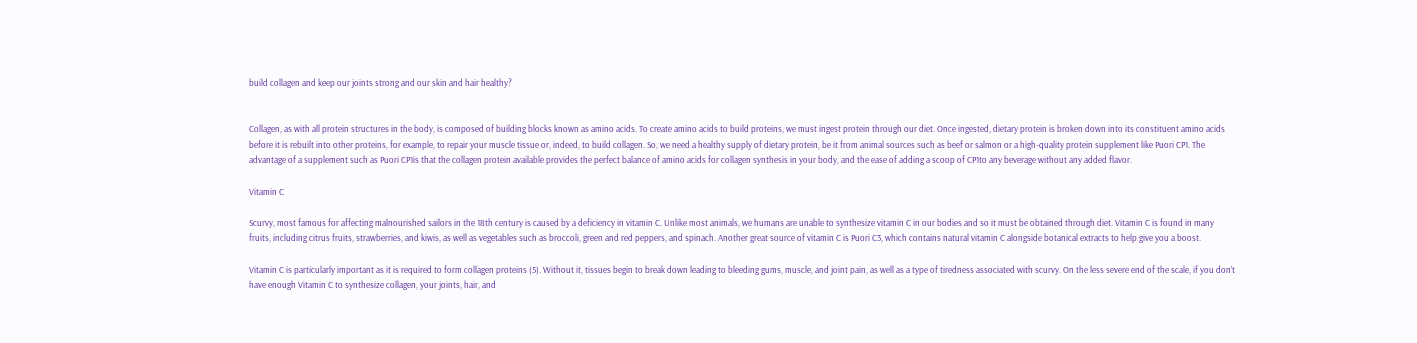build collagen and keep our joints strong and our skin and hair healthy?


Collagen, as with all protein structures in the body, is composed of building blocks known as amino acids. To create amino acids to build proteins, we must ingest protein through our diet. Once ingested, dietary protein is broken down into its constituent amino acids before it is rebuilt into other proteins, for example, to repair your muscle tissue or, indeed, to build collagen. So, we need a healthy supply of dietary protein, be it from animal sources such as beef or salmon or a high-quality protein supplement like Puori CP1. The advantage of a supplement such as Puori CP1is that the collagen protein available provides the perfect balance of amino acids for collagen synthesis in your body, and the ease of adding a scoop of CP1to any beverage without any added flavor.

Vitamin C

Scurvy, most famous for affecting malnourished sailors in the 18th century is caused by a deficiency in vitamin C. Unlike most animals, we humans are unable to synthesize vitamin C in our bodies and so it must be obtained through diet. Vitamin C is found in many fruits, including citrus fruits, strawberries, and kiwis, as well as vegetables such as broccoli, green and red peppers, and spinach. Another great source of vitamin C is Puori C3, which contains natural vitamin C alongside botanical extracts to help give you a boost.

Vitamin C is particularly important as it is required to form collagen proteins (5). Without it, tissues begin to break down leading to bleeding gums, muscle, and joint pain, as well as a type of tiredness associated with scurvy. On the less severe end of the scale, if you don’t have enough Vitamin C to synthesize collagen, your joints, hair, and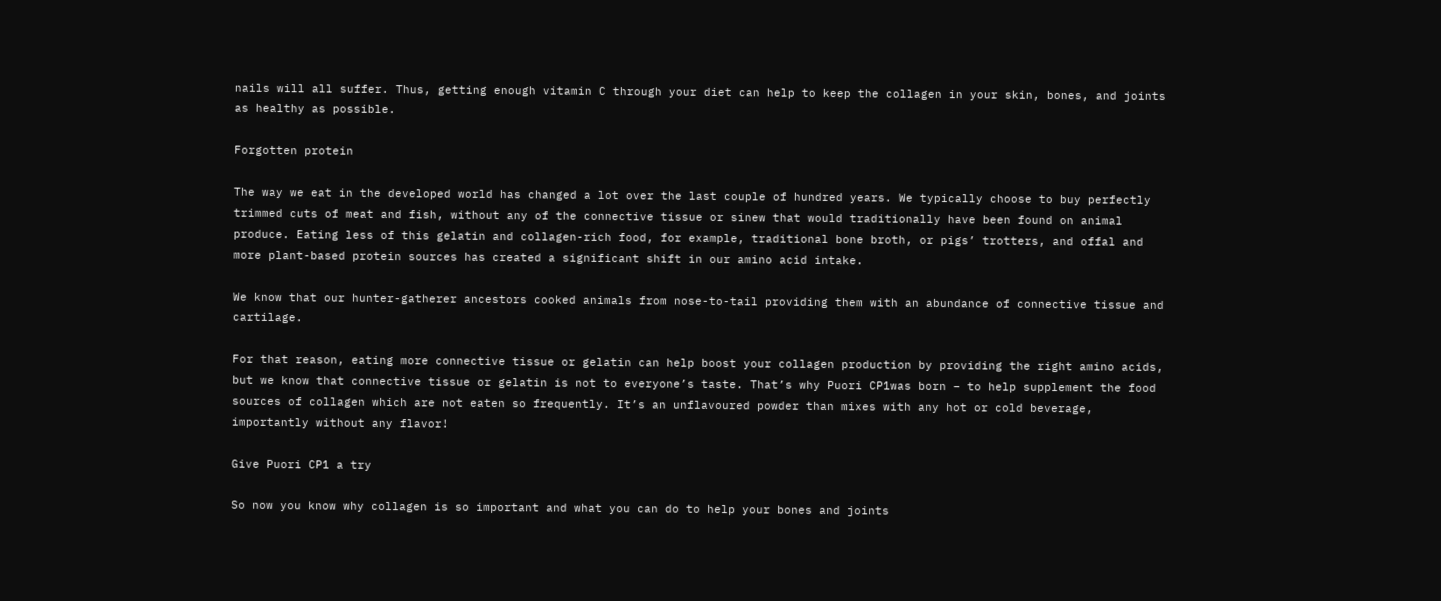nails will all suffer. Thus, getting enough vitamin C through your diet can help to keep the collagen in your skin, bones, and joints as healthy as possible.

Forgotten protein

The way we eat in the developed world has changed a lot over the last couple of hundred years. We typically choose to buy perfectly trimmed cuts of meat and fish, without any of the connective tissue or sinew that would traditionally have been found on animal produce. Eating less of this gelatin and collagen-rich food, for example, traditional bone broth, or pigs’ trotters, and offal and more plant-based protein sources has created a significant shift in our amino acid intake.

We know that our hunter-gatherer ancestors cooked animals from nose-to-tail providing them with an abundance of connective tissue and cartilage.

For that reason, eating more connective tissue or gelatin can help boost your collagen production by providing the right amino acids, but we know that connective tissue or gelatin is not to everyone’s taste. That’s why Puori CP1was born – to help supplement the food sources of collagen which are not eaten so frequently. It’s an unflavoured powder than mixes with any hot or cold beverage, importantly without any flavor!

Give Puori CP1 a try

So now you know why collagen is so important and what you can do to help your bones and joints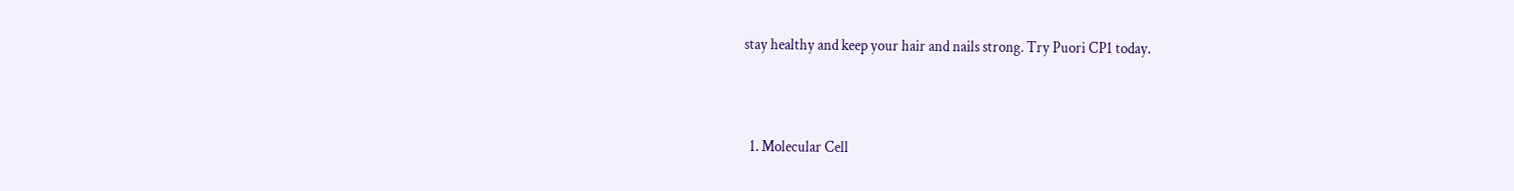stay healthy and keep your hair and nails strong. Try Puori CP1 today.



  1. Molecular Cell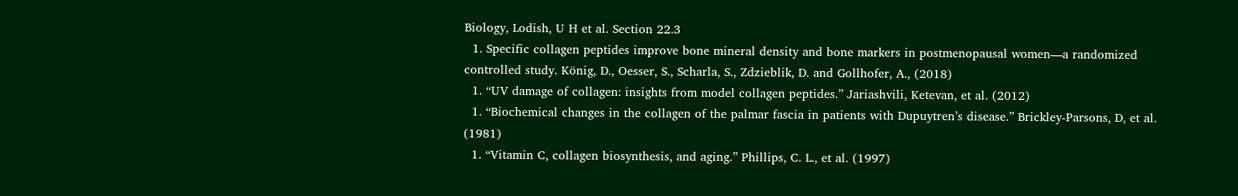Biology, Lodish, U H et al. Section 22.3
  1. Specific collagen peptides improve bone mineral density and bone markers in postmenopausal women—a randomized controlled study. König, D., Oesser, S., Scharla, S., Zdzieblik, D. and Gollhofer, A., (2018)
  1. “UV damage of collagen: insights from model collagen peptides.” Jariashvili, Ketevan, et al. (2012)
  1. “Biochemical changes in the collagen of the palmar fascia in patients with Dupuytren’s disease.” Brickley-Parsons, D, et al. (1981)
  1. “Vitamin C, collagen biosynthesis, and aging.” Phillips, C. L., et al. (1997)